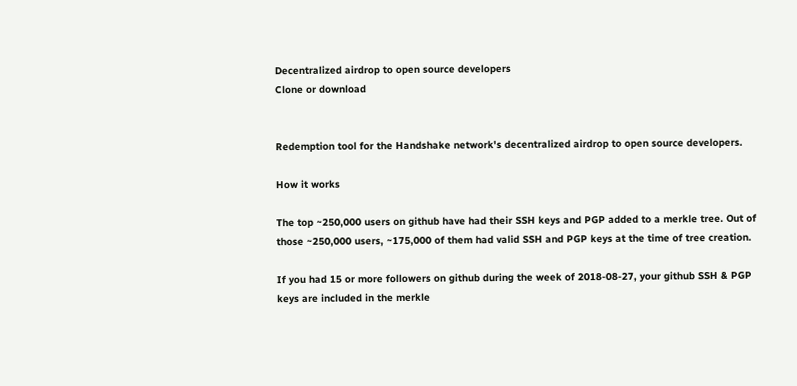Decentralized airdrop to open source developers
Clone or download


Redemption tool for the Handshake network's decentralized airdrop to open source developers.

How it works

The top ~250,000 users on github have had their SSH keys and PGP added to a merkle tree. Out of those ~250,000 users, ~175,000 of them had valid SSH and PGP keys at the time of tree creation.

If you had 15 or more followers on github during the week of 2018-08-27, your github SSH & PGP keys are included in the merkle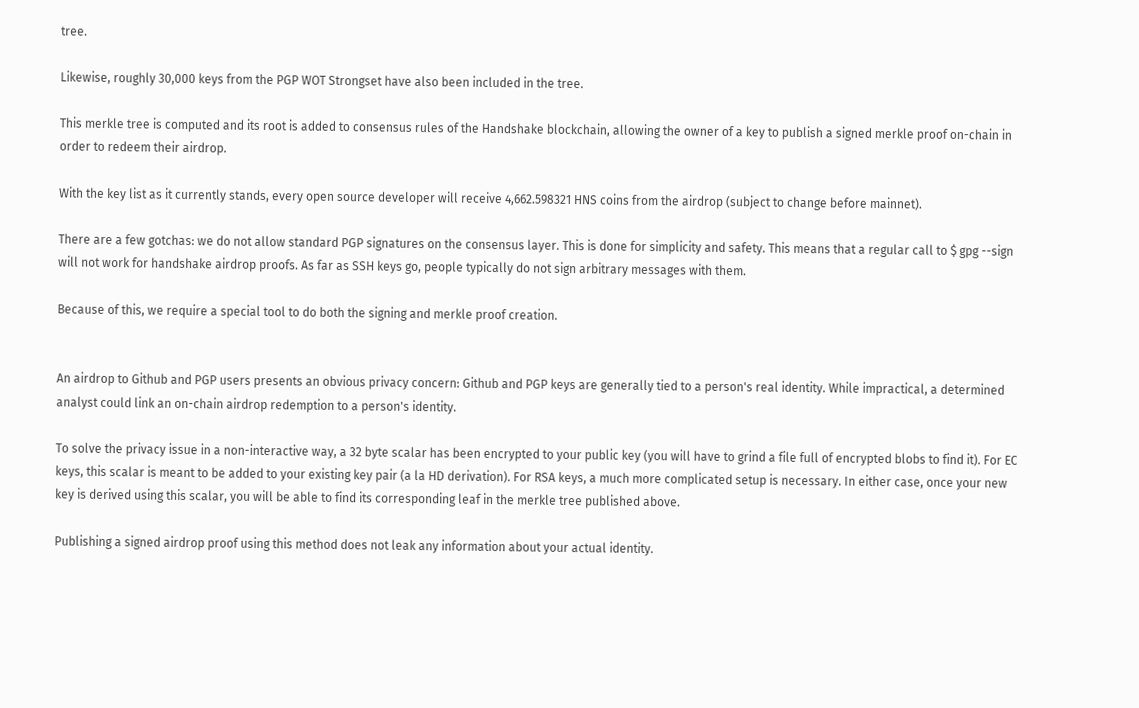tree.

Likewise, roughly 30,000 keys from the PGP WOT Strongset have also been included in the tree.

This merkle tree is computed and its root is added to consensus rules of the Handshake blockchain, allowing the owner of a key to publish a signed merkle proof on-chain in order to redeem their airdrop.

With the key list as it currently stands, every open source developer will receive 4,662.598321 HNS coins from the airdrop (subject to change before mainnet).

There are a few gotchas: we do not allow standard PGP signatures on the consensus layer. This is done for simplicity and safety. This means that a regular call to $ gpg --sign will not work for handshake airdrop proofs. As far as SSH keys go, people typically do not sign arbitrary messages with them.

Because of this, we require a special tool to do both the signing and merkle proof creation.


An airdrop to Github and PGP users presents an obvious privacy concern: Github and PGP keys are generally tied to a person's real identity. While impractical, a determined analyst could link an on-chain airdrop redemption to a person's identity.

To solve the privacy issue in a non-interactive way, a 32 byte scalar has been encrypted to your public key (you will have to grind a file full of encrypted blobs to find it). For EC keys, this scalar is meant to be added to your existing key pair (a la HD derivation). For RSA keys, a much more complicated setup is necessary. In either case, once your new key is derived using this scalar, you will be able to find its corresponding leaf in the merkle tree published above.

Publishing a signed airdrop proof using this method does not leak any information about your actual identity.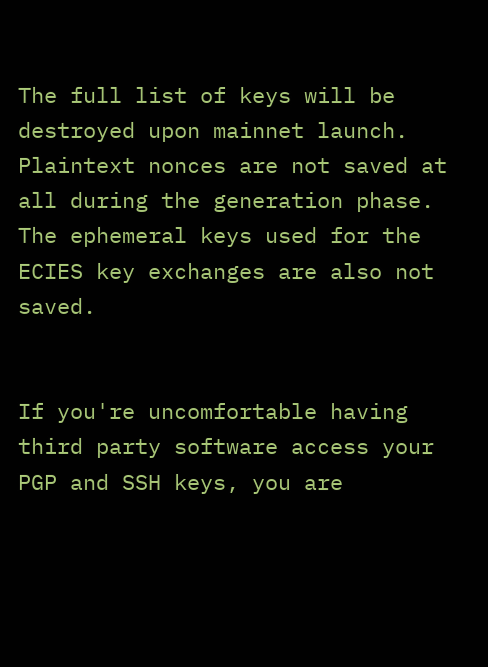The full list of keys will be destroyed upon mainnet launch. Plaintext nonces are not saved at all during the generation phase. The ephemeral keys used for the ECIES key exchanges are also not saved.


If you're uncomfortable having third party software access your PGP and SSH keys, you are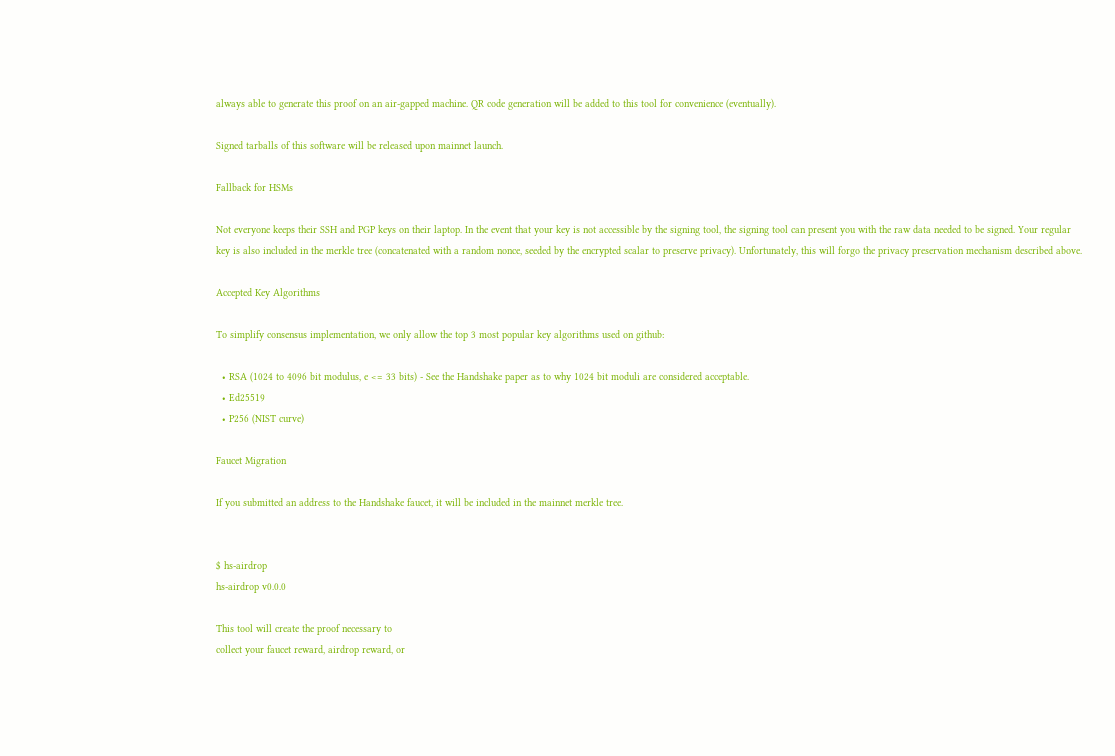always able to generate this proof on an air-gapped machine. QR code generation will be added to this tool for convenience (eventually).

Signed tarballs of this software will be released upon mainnet launch.

Fallback for HSMs

Not everyone keeps their SSH and PGP keys on their laptop. In the event that your key is not accessible by the signing tool, the signing tool can present you with the raw data needed to be signed. Your regular key is also included in the merkle tree (concatenated with a random nonce, seeded by the encrypted scalar to preserve privacy). Unfortunately, this will forgo the privacy preservation mechanism described above.

Accepted Key Algorithms

To simplify consensus implementation, we only allow the top 3 most popular key algorithms used on github:

  • RSA (1024 to 4096 bit modulus, e <= 33 bits) - See the Handshake paper as to why 1024 bit moduli are considered acceptable.
  • Ed25519
  • P256 (NIST curve)

Faucet Migration

If you submitted an address to the Handshake faucet, it will be included in the mainnet merkle tree.


$ hs-airdrop
hs-airdrop v0.0.0

This tool will create the proof necessary to
collect your faucet reward, airdrop reward, or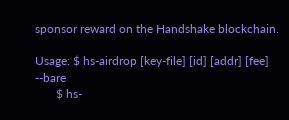sponsor reward on the Handshake blockchain.

Usage: $ hs-airdrop [key-file] [id] [addr] [fee] --bare
       $ hs-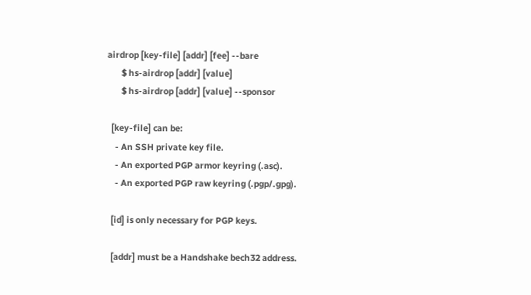airdrop [key-file] [addr] [fee] --bare
       $ hs-airdrop [addr] [value]
       $ hs-airdrop [addr] [value] --sponsor

  [key-file] can be:
    - An SSH private key file.
    - An exported PGP armor keyring (.asc).
    - An exported PGP raw keyring (.pgp/.gpg).

  [id] is only necessary for PGP keys.

  [addr] must be a Handshake bech32 address.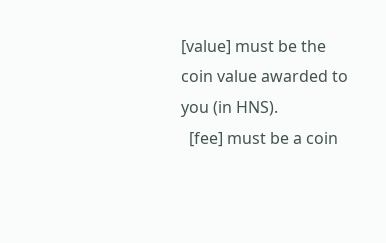[value] must be the coin value awarded to you (in HNS).
  [fee] must be a coin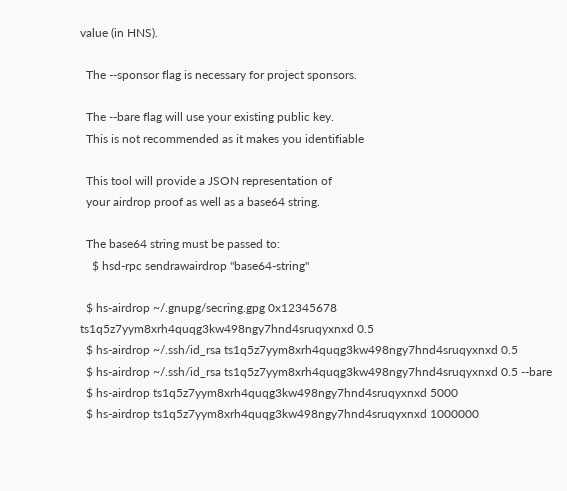value (in HNS).

  The --sponsor flag is necessary for project sponsors.

  The --bare flag will use your existing public key.
  This is not recommended as it makes you identifiable

  This tool will provide a JSON representation of
  your airdrop proof as well as a base64 string.

  The base64 string must be passed to:
    $ hsd-rpc sendrawairdrop "base64-string"

  $ hs-airdrop ~/.gnupg/secring.gpg 0x12345678 ts1q5z7yym8xrh4quqg3kw498ngy7hnd4sruqyxnxd 0.5
  $ hs-airdrop ~/.ssh/id_rsa ts1q5z7yym8xrh4quqg3kw498ngy7hnd4sruqyxnxd 0.5
  $ hs-airdrop ~/.ssh/id_rsa ts1q5z7yym8xrh4quqg3kw498ngy7hnd4sruqyxnxd 0.5 --bare
  $ hs-airdrop ts1q5z7yym8xrh4quqg3kw498ngy7hnd4sruqyxnxd 5000
  $ hs-airdrop ts1q5z7yym8xrh4quqg3kw498ngy7hnd4sruqyxnxd 1000000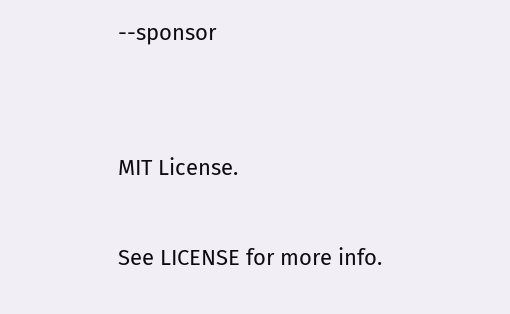--sponsor


MIT License.

See LICENSE for more info.